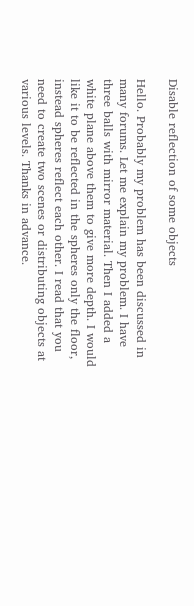Disable reflection of some objects

Hello. Probably my problem has been discussed in many forums. Let me explain my problem. I have three balls with mirror material. Then I added a white plane above them to give more depth. I would like it to be reflected in the spheres only the floor, instead spheres reflect each other. I read that you need to create two scenes or distributing objects at various levels. Thanks in advance.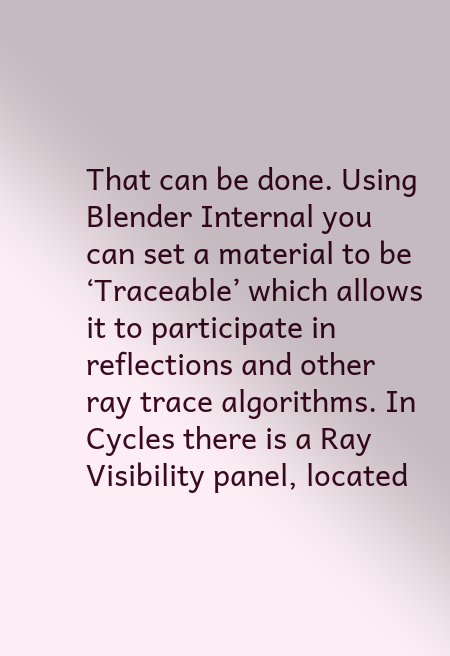That can be done. Using Blender Internal you can set a material to be ‘Traceable’ which allows it to participate in reflections and other ray trace algorithms. In Cycles there is a Ray Visibility panel, located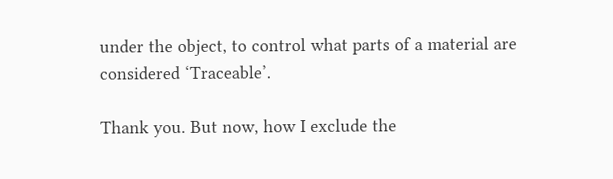under the object, to control what parts of a material are considered ‘Traceable’.

Thank you. But now, how I exclude the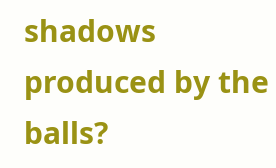shadows produced by the balls?